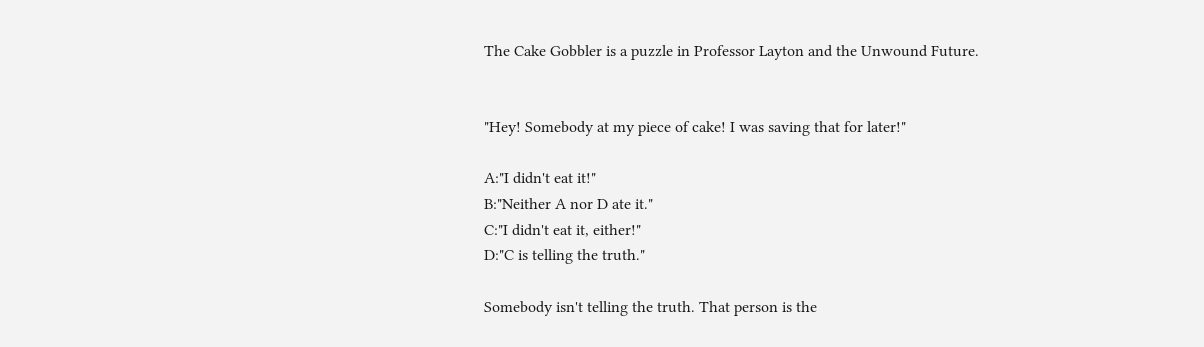The Cake Gobbler is a puzzle in Professor Layton and the Unwound Future.


"Hey! Somebody at my piece of cake! I was saving that for later!"

A:"I didn't eat it!"
B:"Neither A nor D ate it."
C:"I didn't eat it, either!"
D:"C is telling the truth."

Somebody isn't telling the truth. That person is the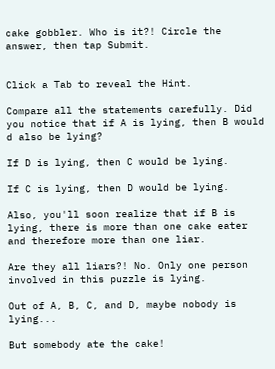cake gobbler. Who is it?! Circle the answer, then tap Submit.


Click a Tab to reveal the Hint.

Compare all the statements carefully. Did you notice that if A is lying, then B would d also be lying?

If D is lying, then C would be lying.

If C is lying, then D would be lying.

Also, you'll soon realize that if B is lying, there is more than one cake eater and therefore more than one liar.

Are they all liars?! No. Only one person involved in this puzzle is lying.

Out of A, B, C, and D, maybe nobody is lying...

But somebody ate the cake!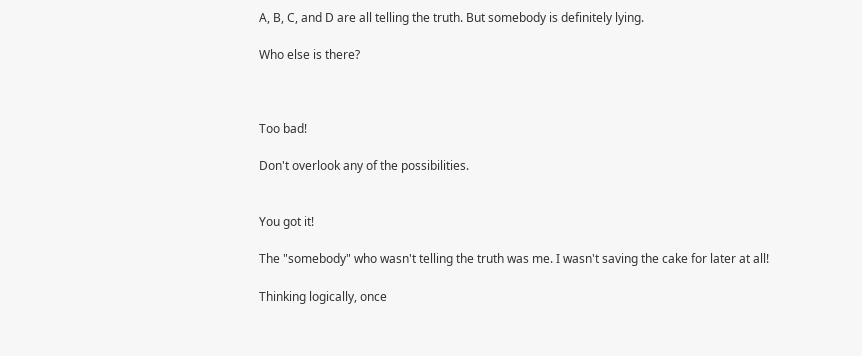A, B, C, and D are all telling the truth. But somebody is definitely lying.

Who else is there?



Too bad!

Don't overlook any of the possibilities.


You got it!

The "somebody" who wasn't telling the truth was me. I wasn't saving the cake for later at all!

Thinking logically, once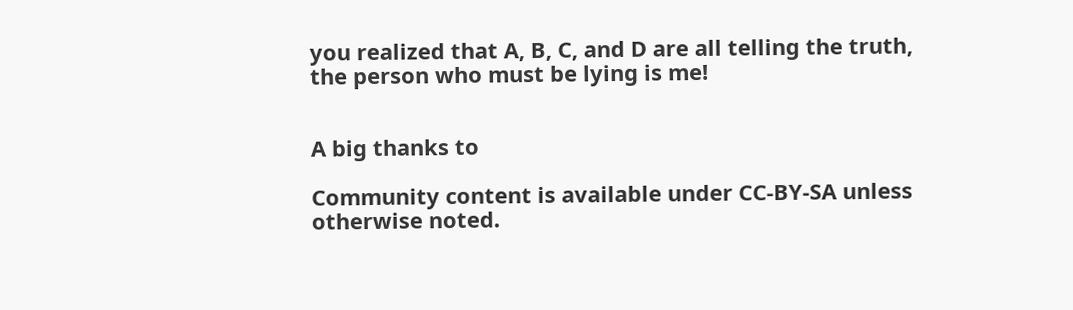you realized that A, B, C, and D are all telling the truth, the person who must be lying is me!


A big thanks to

Community content is available under CC-BY-SA unless otherwise noted.